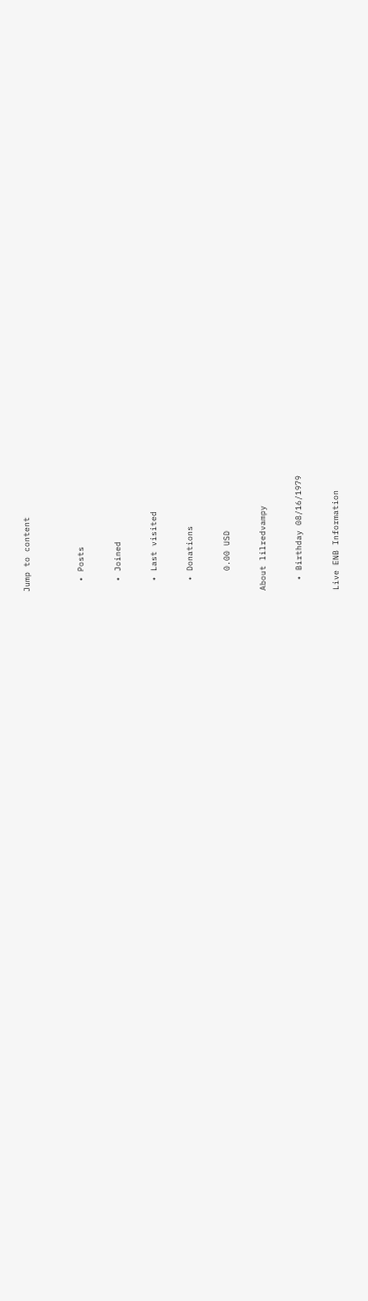Jump to content


  • Posts

  • Joined

  • Last visited

  • Donations

    0.00 USD

About lilredvampy

  • Birthday 08/16/1979

Live ENB Information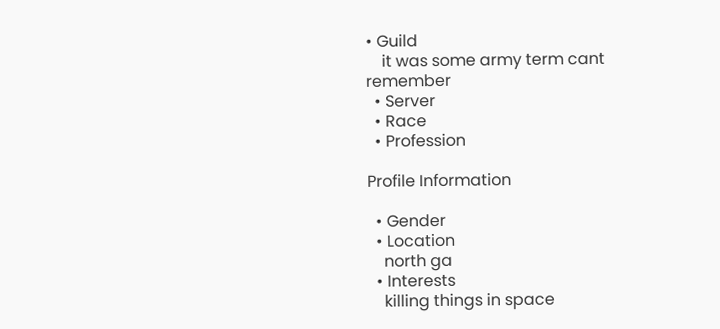• Guild
    it was some army term cant remember
  • Server
  • Race
  • Profession

Profile Information

  • Gender
  • Location
    north ga
  • Interests
    killing things in space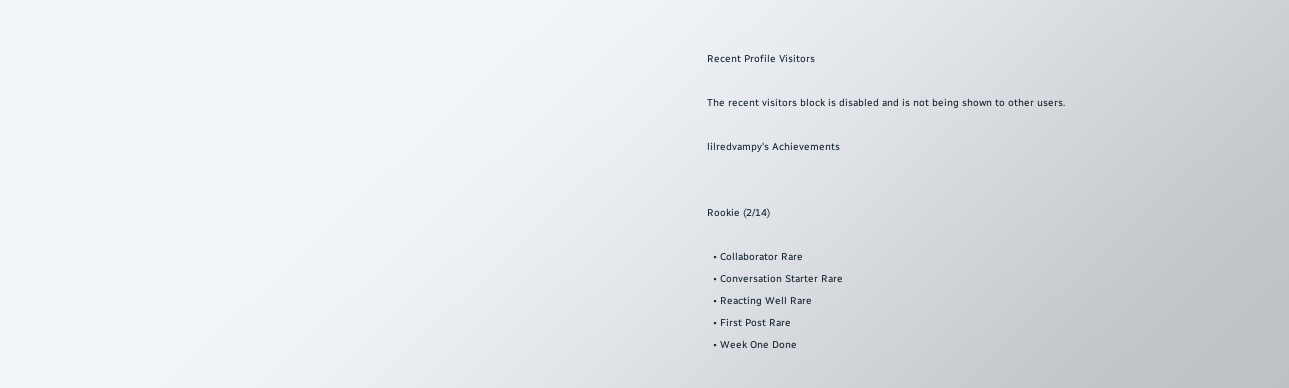Recent Profile Visitors

The recent visitors block is disabled and is not being shown to other users.

lilredvampy's Achievements


Rookie (2/14)

  • Collaborator Rare
  • Conversation Starter Rare
  • Reacting Well Rare
  • First Post Rare
  • Week One Done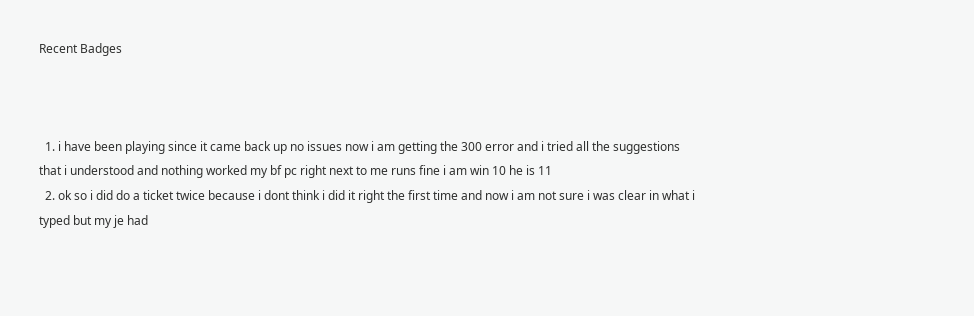Recent Badges



  1. i have been playing since it came back up no issues now i am getting the 300 error and i tried all the suggestions that i understood and nothing worked my bf pc right next to me runs fine i am win 10 he is 11
  2. ok so i did do a ticket twice because i dont think i did it right the first time and now i am not sure i was clear in what i typed but my je had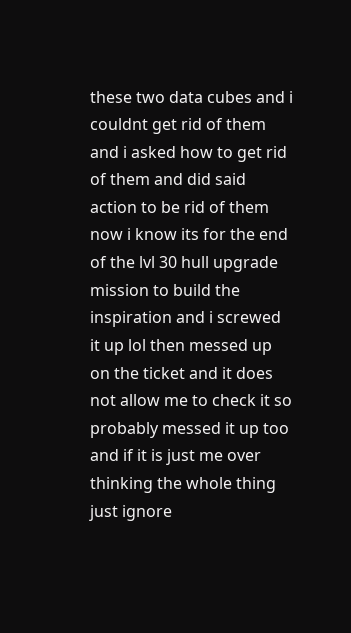these two data cubes and i couldnt get rid of them and i asked how to get rid of them and did said action to be rid of them now i know its for the end of the lvl 30 hull upgrade mission to build the inspiration and i screwed it up lol then messed up on the ticket and it does not allow me to check it so probably messed it up too and if it is just me over thinking the whole thing just ignore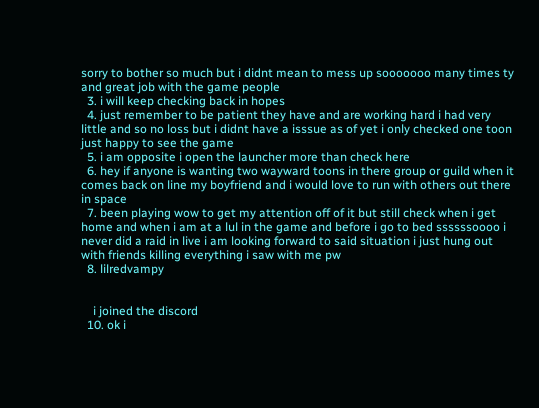sorry to bother so much but i didnt mean to mess up sooooooo many times ty and great job with the game people
  3. i will keep checking back in hopes
  4. just remember to be patient they have and are working hard i had very little and so no loss but i didnt have a isssue as of yet i only checked one toon just happy to see the game
  5. i am opposite i open the launcher more than check here
  6. hey if anyone is wanting two wayward toons in there group or guild when it comes back on line my boyfriend and i would love to run with others out there in space
  7. been playing wow to get my attention off of it but still check when i get home and when i am at a lul in the game and before i go to bed ssssssoooo i never did a raid in live i am looking forward to said situation i just hung out with friends killing everything i saw with me pw
  8. lilredvampy


    i joined the discord
  10. ok i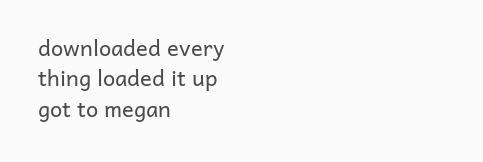downloaded every thing loaded it up got to megan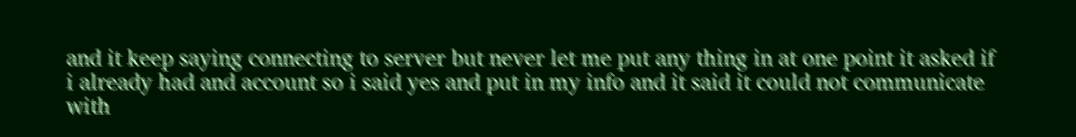and it keep saying connecting to server but never let me put any thing in at one point it asked if i already had and account so i said yes and put in my info and it said it could not communicate with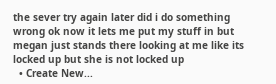the sever try again later did i do something wrong ok now it lets me put my stuff in but megan just stands there looking at me like its locked up but she is not locked up
  • Create New...